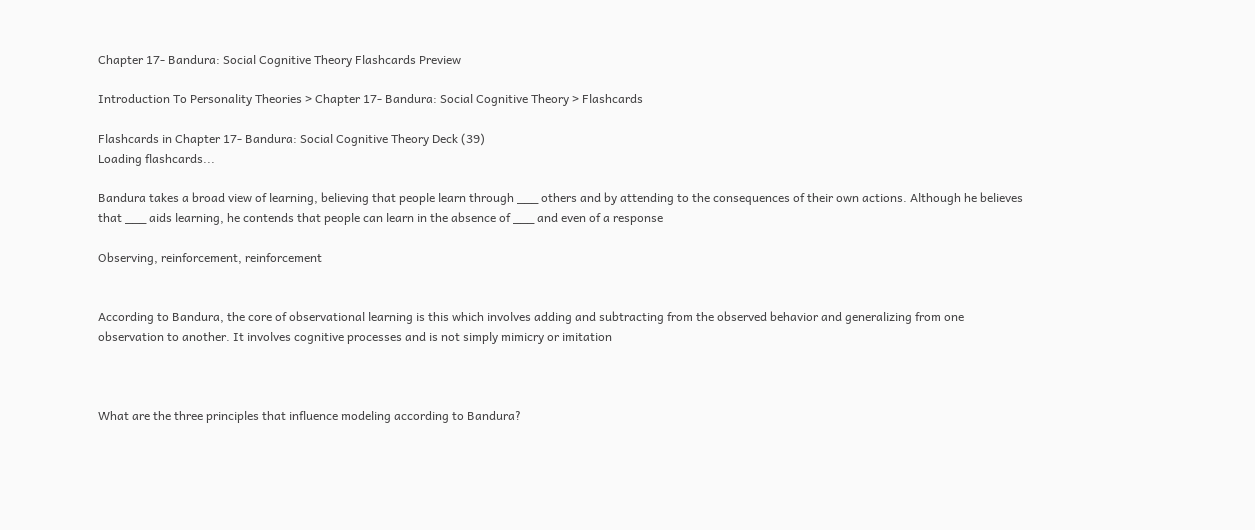Chapter 17- Bandura: Social Cognitive Theory Flashcards Preview

Introduction To Personality Theories > Chapter 17- Bandura: Social Cognitive Theory > Flashcards

Flashcards in Chapter 17- Bandura: Social Cognitive Theory Deck (39)
Loading flashcards...

Bandura takes a broad view of learning, believing that people learn through ___ others and by attending to the consequences of their own actions. Although he believes that ___ aids learning, he contends that people can learn in the absence of ___ and even of a response

Observing, reinforcement, reinforcement


According to Bandura, the core of observational learning is this which involves adding and subtracting from the observed behavior and generalizing from one observation to another. It involves cognitive processes and is not simply mimicry or imitation



What are the three principles that influence modeling according to Bandura?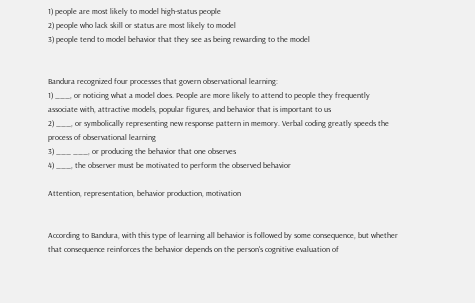1) people are most likely to model high-status people
2) people who lack skill or status are most likely to model
3) people tend to model behavior that they see as being rewarding to the model


Bandura recognized four processes that govern observational learning:
1) ___, or noticing what a model does. People are more likely to attend to people they frequently associate with, attractive models, popular figures, and behavior that is important to us
2) ___, or symbolically representing new response pattern in memory. Verbal coding greatly speeds the process of observational learning
3) ___ ___, or producing the behavior that one observes
4) ___, the observer must be motivated to perform the observed behavior

Attention, representation, behavior production, motivation


According to Bandura, with this type of learning all behavior is followed by some consequence, but whether that consequence reinforces the behavior depends on the person's cognitive evaluation of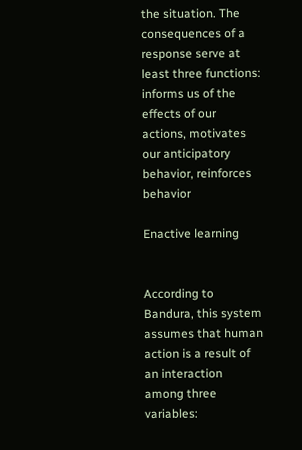the situation. The consequences of a response serve at least three functions: informs us of the effects of our actions, motivates our anticipatory behavior, reinforces behavior

Enactive learning


According to Bandura, this system assumes that human action is a result of an interaction among three variables: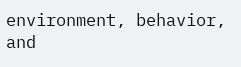environment, behavior, and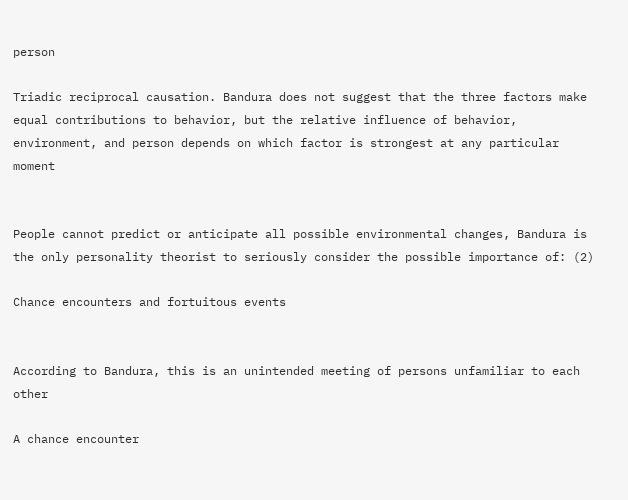person

Triadic reciprocal causation. Bandura does not suggest that the three factors make equal contributions to behavior, but the relative influence of behavior, environment, and person depends on which factor is strongest at any particular moment


People cannot predict or anticipate all possible environmental changes, Bandura is the only personality theorist to seriously consider the possible importance of: (2)

Chance encounters and fortuitous events


According to Bandura, this is an unintended meeting of persons unfamiliar to each other

A chance encounter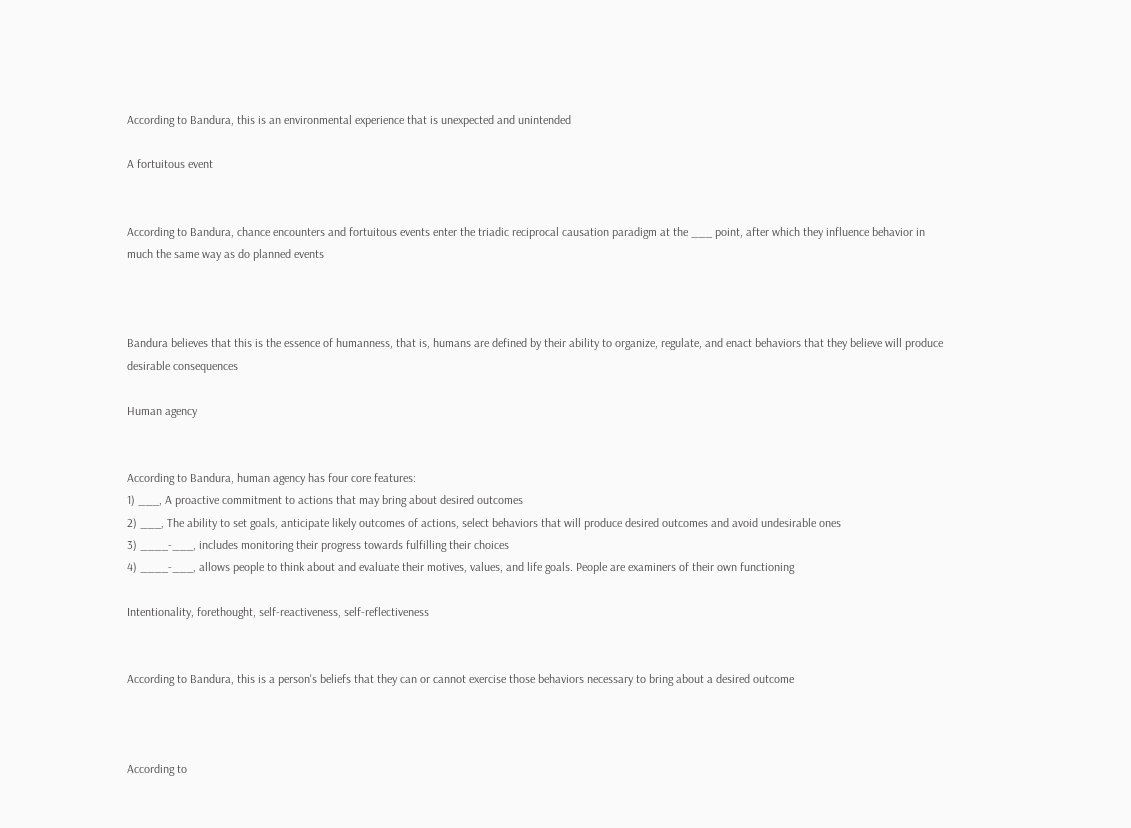According to Bandura, this is an environmental experience that is unexpected and unintended

A fortuitous event


According to Bandura, chance encounters and fortuitous events enter the triadic reciprocal causation paradigm at the ___ point, after which they influence behavior in much the same way as do planned events



Bandura believes that this is the essence of humanness, that is, humans are defined by their ability to organize, regulate, and enact behaviors that they believe will produce desirable consequences

Human agency


According to Bandura, human agency has four core features:
1) ___, A proactive commitment to actions that may bring about desired outcomes
2) ___, The ability to set goals, anticipate likely outcomes of actions, select behaviors that will produce desired outcomes and avoid undesirable ones
3) ____-___, includes monitoring their progress towards fulfilling their choices
4) ____-___, allows people to think about and evaluate their motives, values, and life goals. People are examiners of their own functioning

Intentionality, forethought, self-reactiveness, self-reflectiveness


According to Bandura, this is a person's beliefs that they can or cannot exercise those behaviors necessary to bring about a desired outcome



According to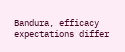Bandura, efficacy expectations differ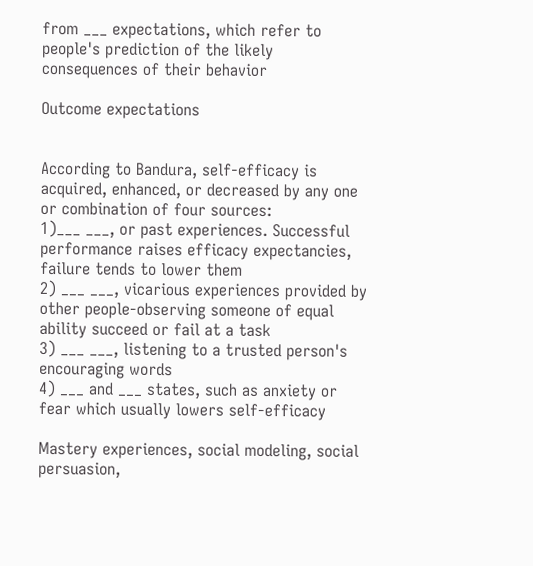from ___ expectations, which refer to people's prediction of the likely consequences of their behavior

Outcome expectations


According to Bandura, self-efficacy is acquired, enhanced, or decreased by any one or combination of four sources:
1)___ ___, or past experiences. Successful performance raises efficacy expectancies, failure tends to lower them
2) ___ ___, vicarious experiences provided by other people-observing someone of equal ability succeed or fail at a task
3) ___ ___, listening to a trusted person's encouraging words
4) ___ and ___ states, such as anxiety or fear which usually lowers self-efficacy

Mastery experiences, social modeling, social persuasion,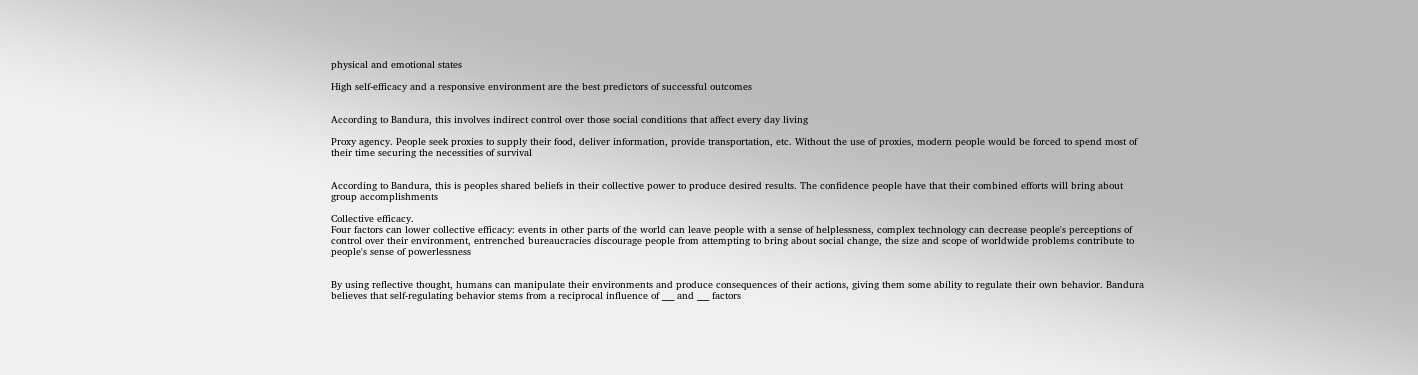physical and emotional states

High self-efficacy and a responsive environment are the best predictors of successful outcomes


According to Bandura, this involves indirect control over those social conditions that affect every day living

Proxy agency. People seek proxies to supply their food, deliver information, provide transportation, etc. Without the use of proxies, modern people would be forced to spend most of their time securing the necessities of survival


According to Bandura, this is peoples shared beliefs in their collective power to produce desired results. The confidence people have that their combined efforts will bring about group accomplishments

Collective efficacy.
Four factors can lower collective efficacy: events in other parts of the world can leave people with a sense of helplessness, complex technology can decrease people's perceptions of control over their environment, entrenched bureaucracies discourage people from attempting to bring about social change, the size and scope of worldwide problems contribute to people's sense of powerlessness


By using reflective thought, humans can manipulate their environments and produce consequences of their actions, giving them some ability to regulate their own behavior. Bandura believes that self-regulating behavior stems from a reciprocal influence of ___ and ___ factors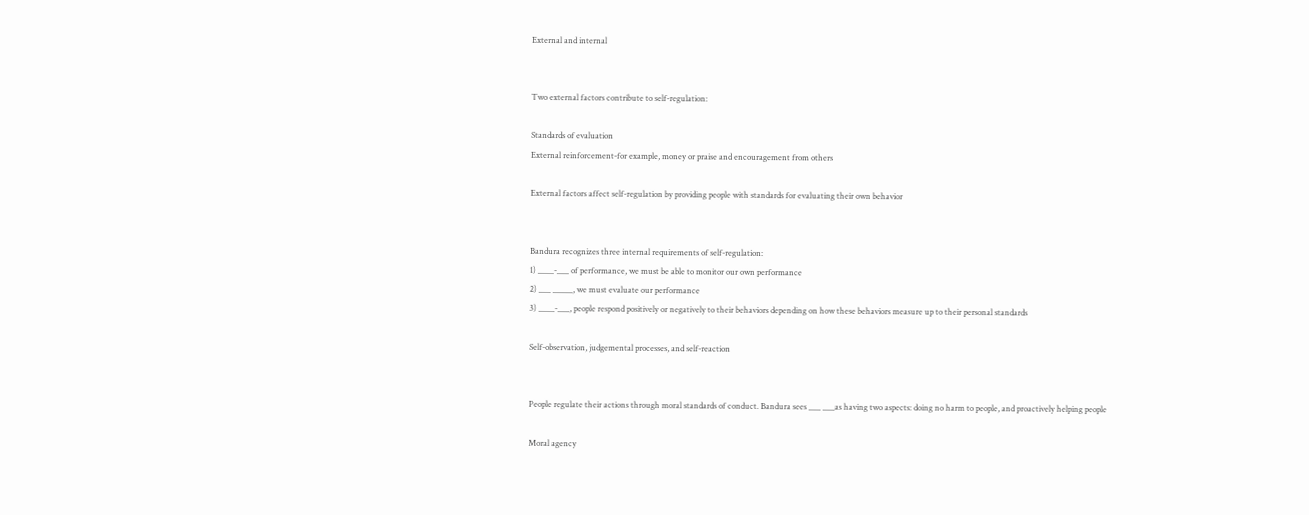External and internal


Two external factors contribute to self-regulation:

Standards of evaluation
External reinforcement-for example, money or praise and encouragement from others

External factors affect self-regulation by providing people with standards for evaluating their own behavior


Bandura recognizes three internal requirements of self-regulation:
1) ____-___ of performance, we must be able to monitor our own performance
2) ___ _____, we must evaluate our performance
3) ____-___, people respond positively or negatively to their behaviors depending on how these behaviors measure up to their personal standards

Self-observation, judgemental processes, and self-reaction


People regulate their actions through moral standards of conduct. Bandura sees ___ ___as having two aspects: doing no harm to people, and proactively helping people

Moral agency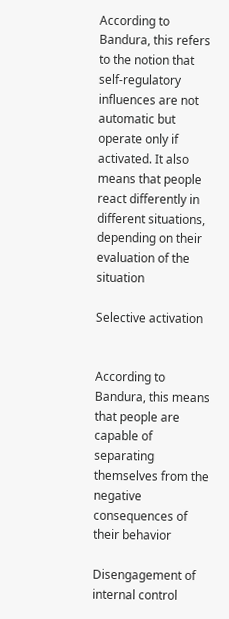According to Bandura, this refers to the notion that self-regulatory influences are not automatic but operate only if activated. It also means that people react differently in different situations, depending on their evaluation of the situation

Selective activation


According to Bandura, this means that people are capable of separating themselves from the negative consequences of their behavior

Disengagement of internal control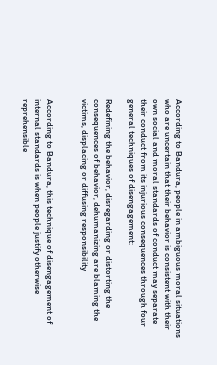According to Bandura, people in ambiguous moral situations who are uncertain that their behavior is consistent with their own social and moral standards of conduct may separate their conduct from its injurious consequences through four general techniques of disengagement:

Redefining the behavior, disregarding or distorting the consequences of behavior, dehumanizing are blaming the victims, displacing or diffusing responsibility


According to Bandura, this technique of disengagement of internal standards is when people justify otherwise reprehensible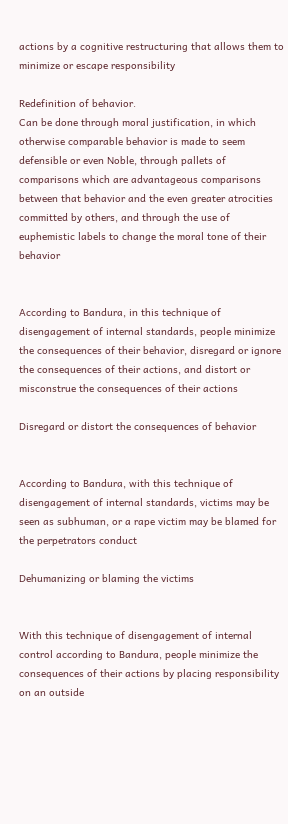actions by a cognitive restructuring that allows them to minimize or escape responsibility

Redefinition of behavior.
Can be done through moral justification, in which otherwise comparable behavior is made to seem defensible or even Noble, through pallets of comparisons which are advantageous comparisons between that behavior and the even greater atrocities committed by others, and through the use of euphemistic labels to change the moral tone of their behavior


According to Bandura, in this technique of disengagement of internal standards, people minimize the consequences of their behavior, disregard or ignore the consequences of their actions, and distort or misconstrue the consequences of their actions

Disregard or distort the consequences of behavior


According to Bandura, with this technique of disengagement of internal standards, victims may be seen as subhuman, or a rape victim may be blamed for the perpetrators conduct

Dehumanizing or blaming the victims


With this technique of disengagement of internal control according to Bandura, people minimize the consequences of their actions by placing responsibility on an outside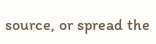source, or spread the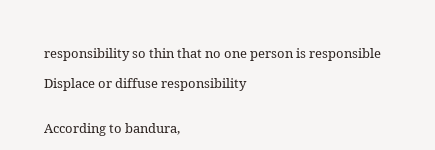responsibility so thin that no one person is responsible

Displace or diffuse responsibility


According to bandura,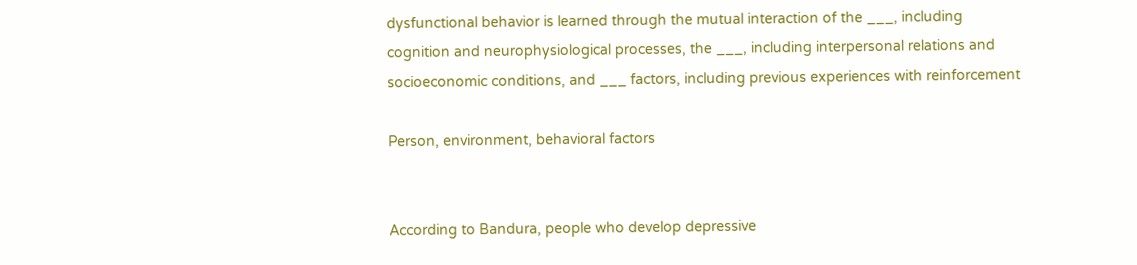dysfunctional behavior is learned through the mutual interaction of the ___, including cognition and neurophysiological processes, the ___, including interpersonal relations and socioeconomic conditions, and ___ factors, including previous experiences with reinforcement

Person, environment, behavioral factors


According to Bandura, people who develop depressive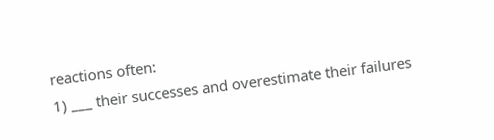reactions often:
1) ___ their successes and overestimate their failures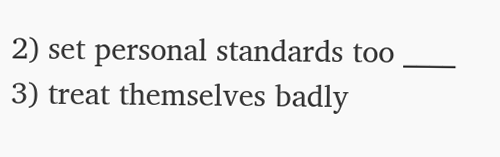2) set personal standards too ____
3) treat themselves badly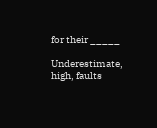for their _____

Underestimate, high, faults